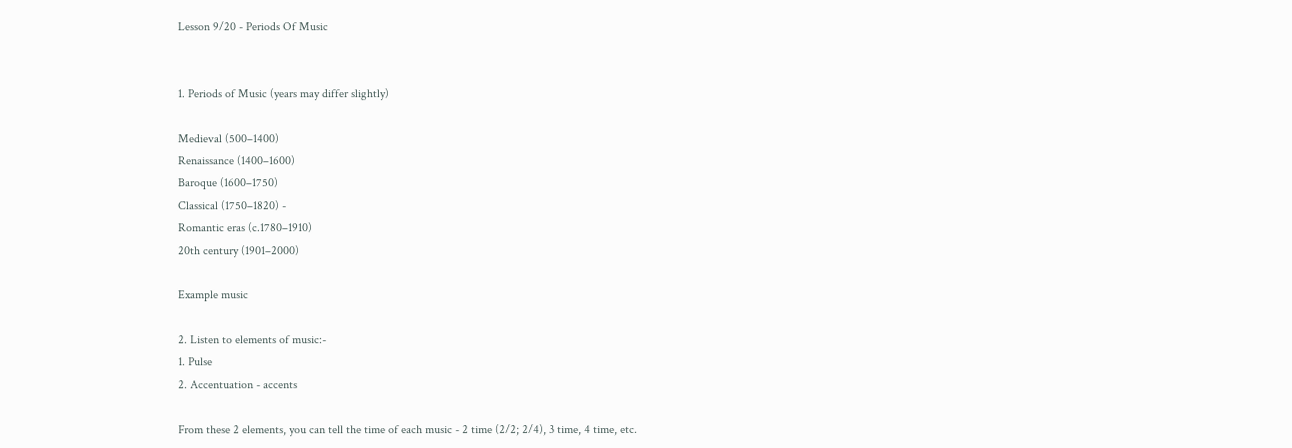Lesson 9/20 - Periods Of Music


1. Periods of Music (years may differ slightly)

Medieval (500–1400)
Renaissance (1400–1600)
Baroque (1600–1750)
Classical (1750–1820) -
Romantic eras (c.1780–1910)
20th century (1901–2000)

Example music

2. Listen to elements of music:-
1. Pulse
2. Accentuation - accents

From these 2 elements, you can tell the time of each music - 2 time (2/2; 2/4), 3 time, 4 time, etc.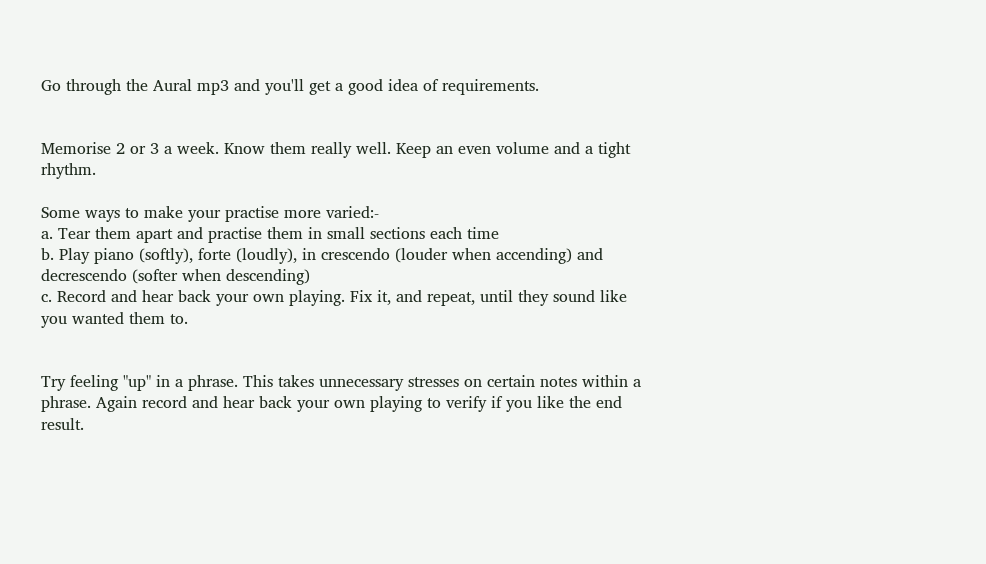Go through the Aural mp3 and you'll get a good idea of requirements.


Memorise 2 or 3 a week. Know them really well. Keep an even volume and a tight rhythm.

Some ways to make your practise more varied:-
a. Tear them apart and practise them in small sections each time
b. Play piano (softly), forte (loudly), in crescendo (louder when accending) and decrescendo (softer when descending)
c. Record and hear back your own playing. Fix it, and repeat, until they sound like you wanted them to.


Try feeling "up" in a phrase. This takes unnecessary stresses on certain notes within a phrase. Again record and hear back your own playing to verify if you like the end result.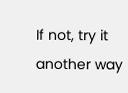If not, try it another way